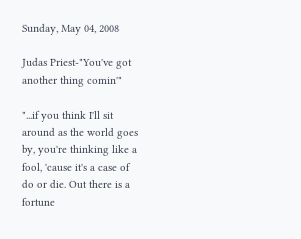Sunday, May 04, 2008

Judas Priest-"You've got another thing comin'"

"...if you think I'll sit around as the world goes by, you're thinking like a fool, 'cause it's a case of do or die. Out there is a fortune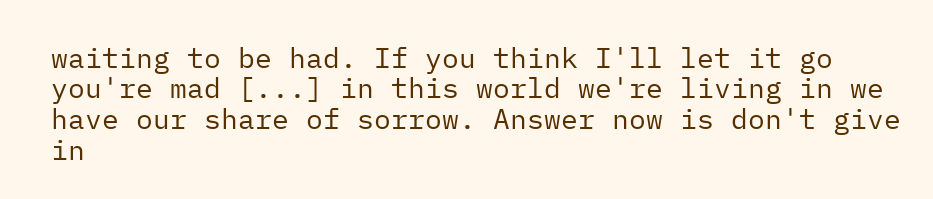waiting to be had. If you think I'll let it go you're mad [...] in this world we're living in we have our share of sorrow. Answer now is don't give in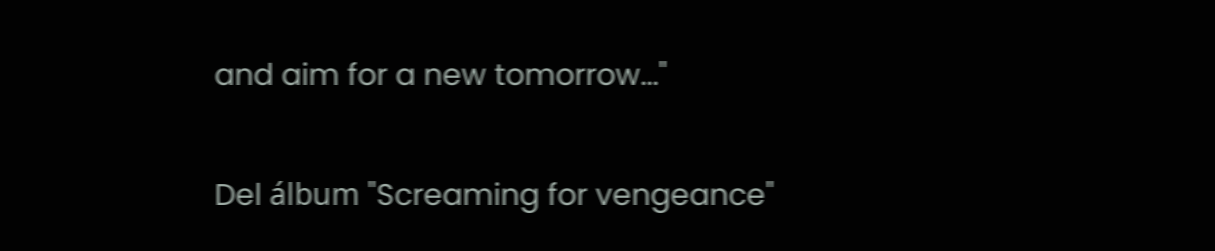and aim for a new tomorrow..."

Del álbum "Screaming for vengeance"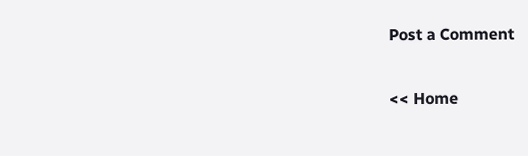Post a Comment

<< Home